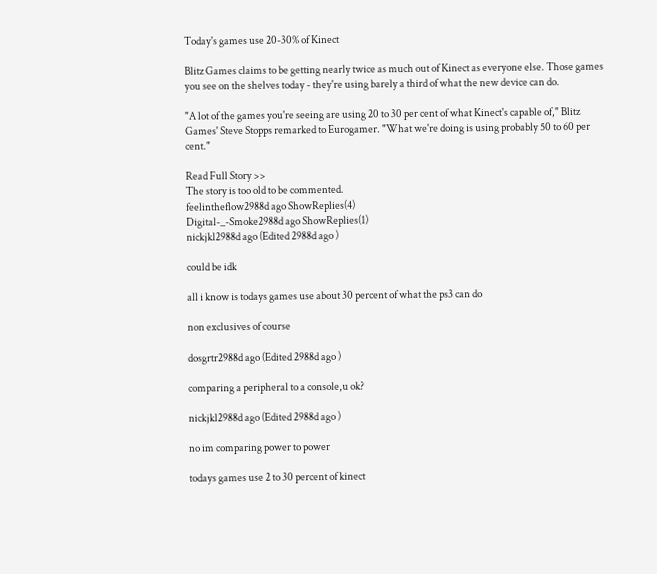Today's games use 20-30% of Kinect

Blitz Games claims to be getting nearly twice as much out of Kinect as everyone else. Those games you see on the shelves today - they're using barely a third of what the new device can do.

"A lot of the games you're seeing are using 20 to 30 per cent of what Kinect's capable of," Blitz Games' Steve Stopps remarked to Eurogamer. "What we're doing is using probably 50 to 60 per cent."

Read Full Story >>
The story is too old to be commented.
feelintheflow2988d ago ShowReplies(4)
Digital-_-Smoke2988d ago ShowReplies(1)
nickjkl2988d ago (Edited 2988d ago )

could be idk

all i know is todays games use about 30 percent of what the ps3 can do

non exclusives of course

dosgrtr2988d ago (Edited 2988d ago )

comparing a peripheral to a console,u ok?

nickjkl2988d ago (Edited 2988d ago )

no im comparing power to power

todays games use 2 to 30 percent of kinect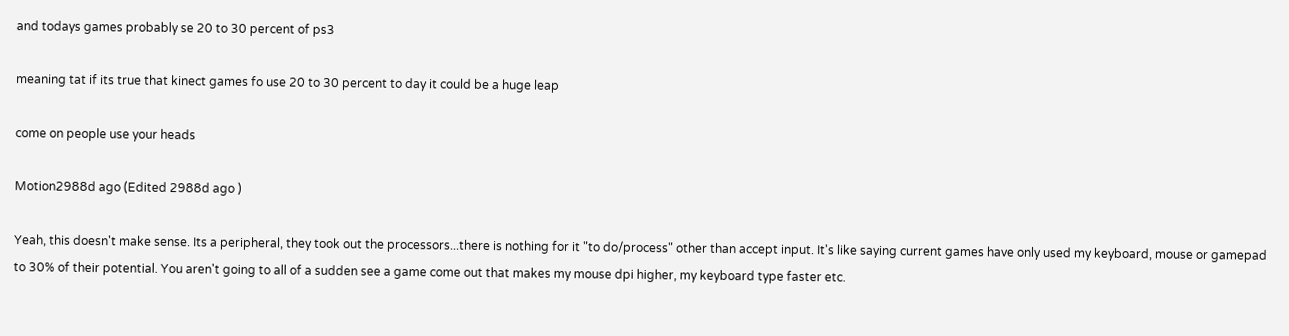and todays games probably se 20 to 30 percent of ps3

meaning tat if its true that kinect games fo use 20 to 30 percent to day it could be a huge leap

come on people use your heads

Motion2988d ago (Edited 2988d ago )

Yeah, this doesn't make sense. Its a peripheral, they took out the processors...there is nothing for it "to do/process" other than accept input. It's like saying current games have only used my keyboard, mouse or gamepad to 30% of their potential. You aren't going to all of a sudden see a game come out that makes my mouse dpi higher, my keyboard type faster etc.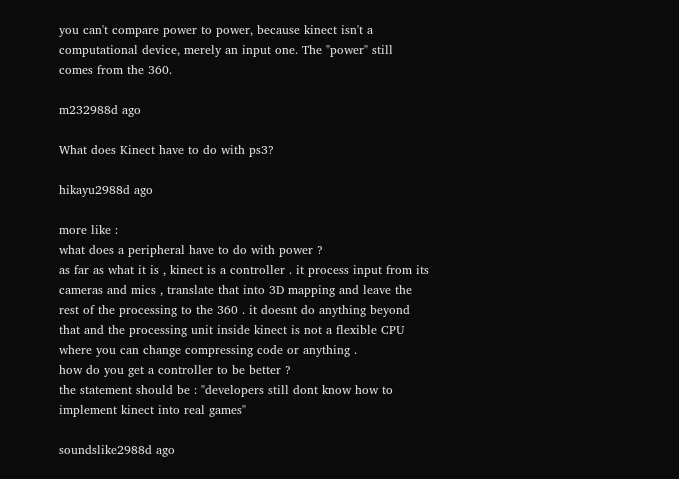you can't compare power to power, because kinect isn't a computational device, merely an input one. The "power" still comes from the 360.

m232988d ago

What does Kinect have to do with ps3?

hikayu2988d ago

more like :
what does a peripheral have to do with power ?
as far as what it is , kinect is a controller . it process input from its cameras and mics , translate that into 3D mapping and leave the rest of the processing to the 360 . it doesnt do anything beyond that and the processing unit inside kinect is not a flexible CPU where you can change compressing code or anything .
how do you get a controller to be better ?
the statement should be : "developers still dont know how to implement kinect into real games"

soundslike2988d ago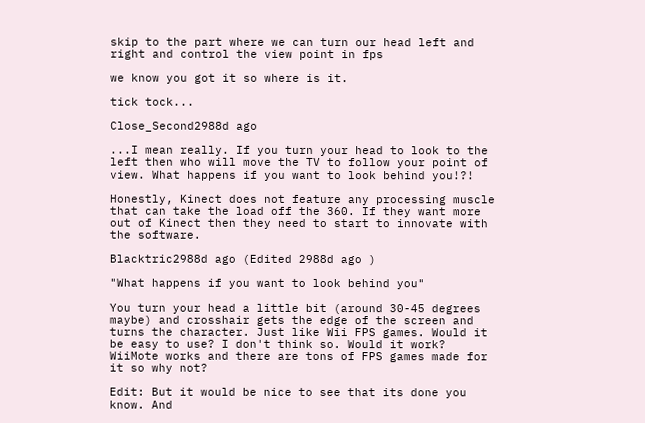skip to the part where we can turn our head left and right and control the view point in fps

we know you got it so where is it.

tick tock...

Close_Second2988d ago

...I mean really. If you turn your head to look to the left then who will move the TV to follow your point of view. What happens if you want to look behind you!?!

Honestly, Kinect does not feature any processing muscle that can take the load off the 360. If they want more out of Kinect then they need to start to innovate with the software.

Blacktric2988d ago (Edited 2988d ago )

"What happens if you want to look behind you"

You turn your head a little bit (around 30-45 degrees maybe) and crosshair gets the edge of the screen and turns the character. Just like Wii FPS games. Would it be easy to use? I don't think so. Would it work? WiiMote works and there are tons of FPS games made for it so why not?

Edit: But it would be nice to see that its done you know. And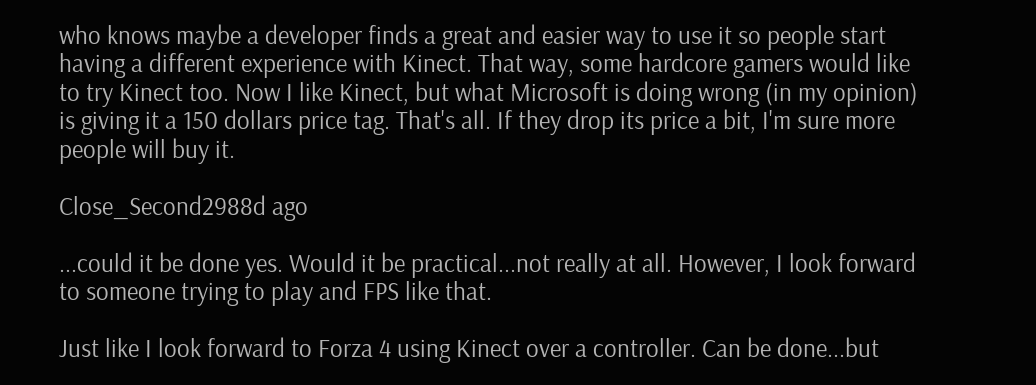who knows maybe a developer finds a great and easier way to use it so people start having a different experience with Kinect. That way, some hardcore gamers would like to try Kinect too. Now I like Kinect, but what Microsoft is doing wrong (in my opinion) is giving it a 150 dollars price tag. That's all. If they drop its price a bit, I'm sure more people will buy it.

Close_Second2988d ago

...could it be done yes. Would it be practical...not really at all. However, I look forward to someone trying to play and FPS like that.

Just like I look forward to Forza 4 using Kinect over a controller. Can be done...but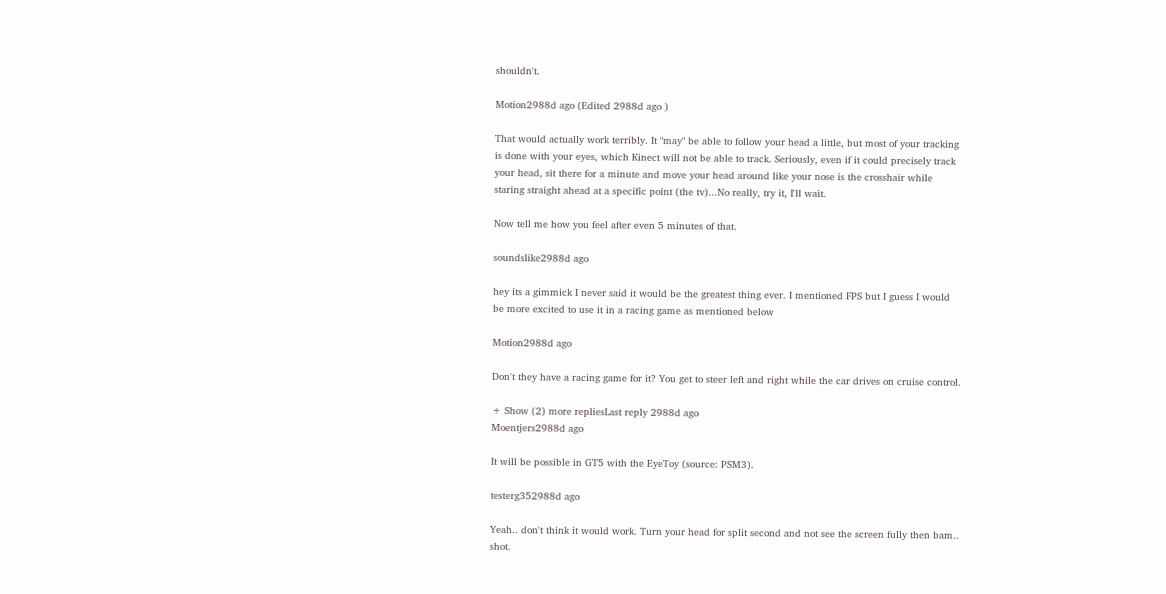shouldn't.

Motion2988d ago (Edited 2988d ago )

That would actually work terribly. It "may" be able to follow your head a little, but most of your tracking is done with your eyes, which Kinect will not be able to track. Seriously, even if it could precisely track your head, sit there for a minute and move your head around like your nose is the crosshair while staring straight ahead at a specific point (the tv)...No really, try it, I'll wait.

Now tell me how you feel after even 5 minutes of that.

soundslike2988d ago

hey its a gimmick I never said it would be the greatest thing ever. I mentioned FPS but I guess I would be more excited to use it in a racing game as mentioned below

Motion2988d ago

Don't they have a racing game for it? You get to steer left and right while the car drives on cruise control.

+ Show (2) more repliesLast reply 2988d ago
Moentjers2988d ago

It will be possible in GT5 with the EyeToy (source: PSM3).

testerg352988d ago

Yeah.. don't think it would work. Turn your head for split second and not see the screen fully then bam.. shot.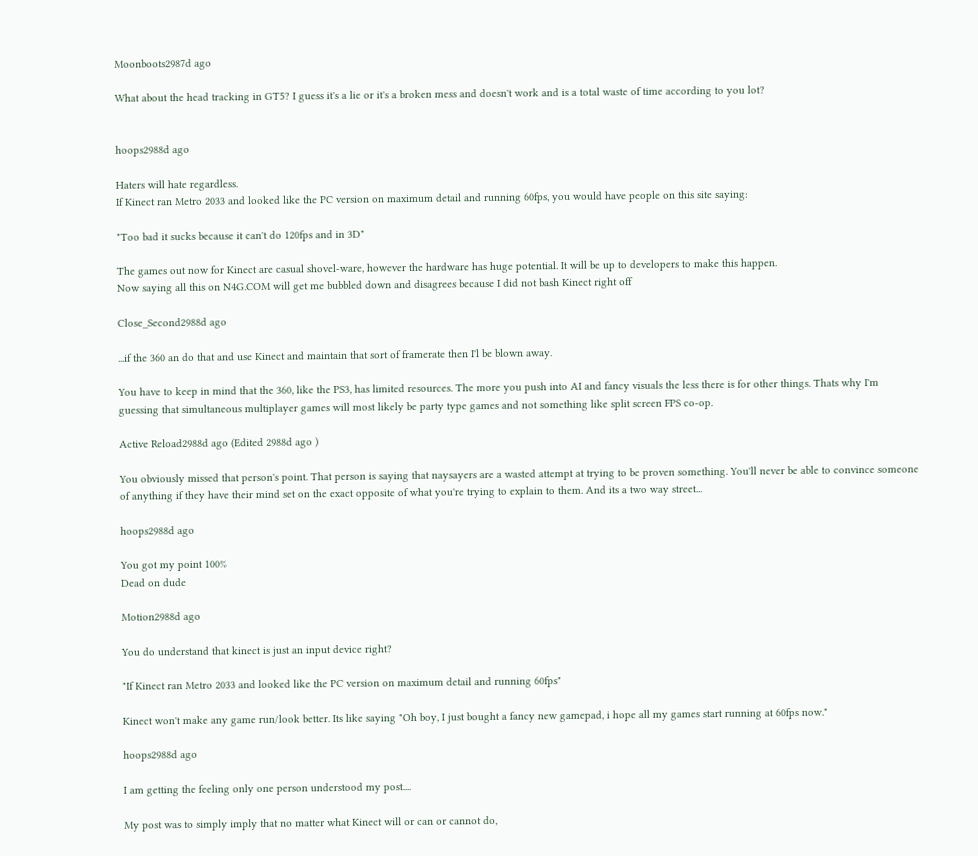Moonboots2987d ago

What about the head tracking in GT5? I guess it's a lie or it's a broken mess and doesn't work and is a total waste of time according to you lot?


hoops2988d ago

Haters will hate regardless.
If Kinect ran Metro 2033 and looked like the PC version on maximum detail and running 60fps, you would have people on this site saying:

"Too bad it sucks because it can't do 120fps and in 3D"

The games out now for Kinect are casual shovel-ware, however the hardware has huge potential. It will be up to developers to make this happen.
Now saying all this on N4G.COM will get me bubbled down and disagrees because I did not bash Kinect right off

Close_Second2988d ago

...if the 360 an do that and use Kinect and maintain that sort of framerate then I'l be blown away.

You have to keep in mind that the 360, like the PS3, has limited resources. The more you push into AI and fancy visuals the less there is for other things. Thats why I'm guessing that simultaneous multiplayer games will most likely be party type games and not something like split screen FPS co-op.

Active Reload2988d ago (Edited 2988d ago )

You obviously missed that person's point. That person is saying that naysayers are a wasted attempt at trying to be proven something. You'll never be able to convince someone of anything if they have their mind set on the exact opposite of what you're trying to explain to them. And its a two way street...

hoops2988d ago

You got my point 100%
Dead on dude

Motion2988d ago

You do understand that kinect is just an input device right?

"If Kinect ran Metro 2033 and looked like the PC version on maximum detail and running 60fps"

Kinect won't make any game run/look better. Its like saying "Oh boy, I just bought a fancy new gamepad, i hope all my games start running at 60fps now."

hoops2988d ago

I am getting the feeling only one person understood my post....

My post was to simply imply that no matter what Kinect will or can or cannot do,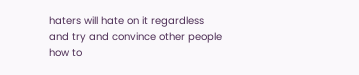haters will hate on it regardless and try and convince other people how to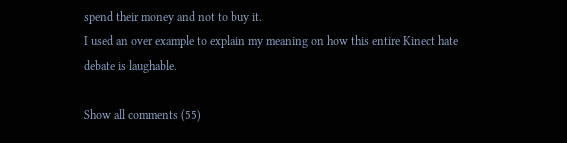spend their money and not to buy it.
I used an over example to explain my meaning on how this entire Kinect hate debate is laughable.

Show all comments (55)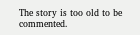The story is too old to be commented.